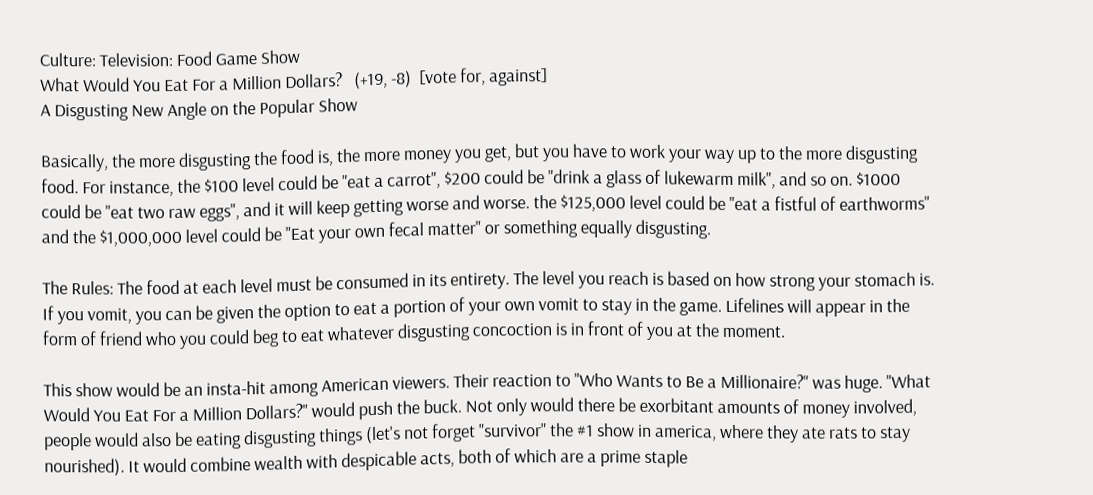Culture: Television: Food Game Show
What Would You Eat For a Million Dollars?   (+19, -8)  [vote for, against]
A Disgusting New Angle on the Popular Show

Basically, the more disgusting the food is, the more money you get, but you have to work your way up to the more disgusting food. For instance, the $100 level could be "eat a carrot", $200 could be "drink a glass of lukewarm milk", and so on. $1000 could be "eat two raw eggs", and it will keep getting worse and worse. the $125,000 level could be "eat a fistful of earthworms" and the $1,000,000 level could be "Eat your own fecal matter" or something equally disgusting.

The Rules: The food at each level must be consumed in its entirety. The level you reach is based on how strong your stomach is. If you vomit, you can be given the option to eat a portion of your own vomit to stay in the game. Lifelines will appear in the form of friend who you could beg to eat whatever disgusting concoction is in front of you at the moment.

This show would be an insta-hit among American viewers. Their reaction to "Who Wants to Be a Millionaire?" was huge. "What Would You Eat For a Million Dollars?" would push the buck. Not only would there be exorbitant amounts of money involved, people would also be eating disgusting things (let's not forget "survivor" the #1 show in america, where they ate rats to stay nourished). It would combine wealth with despicable acts, both of which are a prime staple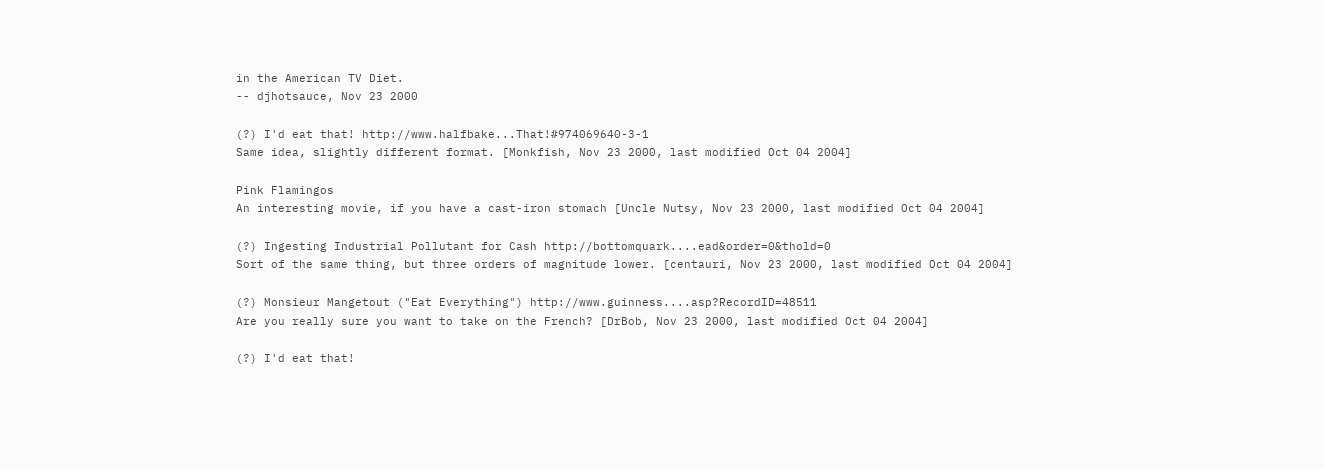in the American TV Diet.
-- djhotsauce, Nov 23 2000

(?) I'd eat that! http://www.halfbake...That!#974069640-3-1
Same idea, slightly different format. [Monkfish, Nov 23 2000, last modified Oct 04 2004]

Pink Flamingos
An interesting movie, if you have a cast-iron stomach [Uncle Nutsy, Nov 23 2000, last modified Oct 04 2004]

(?) Ingesting Industrial Pollutant for Cash http://bottomquark....ead&order=0&thold=0
Sort of the same thing, but three orders of magnitude lower. [centauri, Nov 23 2000, last modified Oct 04 2004]

(?) Monsieur Mangetout ("Eat Everything") http://www.guinness....asp?RecordID=48511
Are you really sure you want to take on the French? [DrBob, Nov 23 2000, last modified Oct 04 2004]

(?) I'd eat that!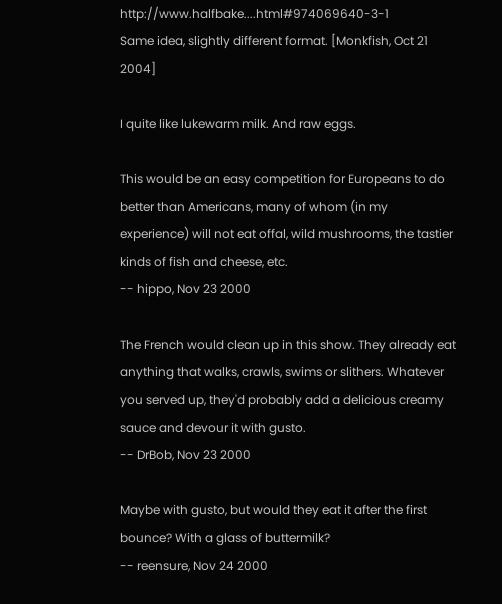http://www.halfbake....html#974069640-3-1
Same idea, slightly different format. [Monkfish, Oct 21 2004]

I quite like lukewarm milk. And raw eggs.

This would be an easy competition for Europeans to do better than Americans, many of whom (in my experience) will not eat offal, wild mushrooms, the tastier kinds of fish and cheese, etc.
-- hippo, Nov 23 2000

The French would clean up in this show. They already eat anything that walks, crawls, swims or slithers. Whatever you served up, they'd probably add a delicious creamy sauce and devour it with gusto.
-- DrBob, Nov 23 2000

Maybe with gusto, but would they eat it after the first bounce? With a glass of buttermilk?
-- reensure, Nov 24 2000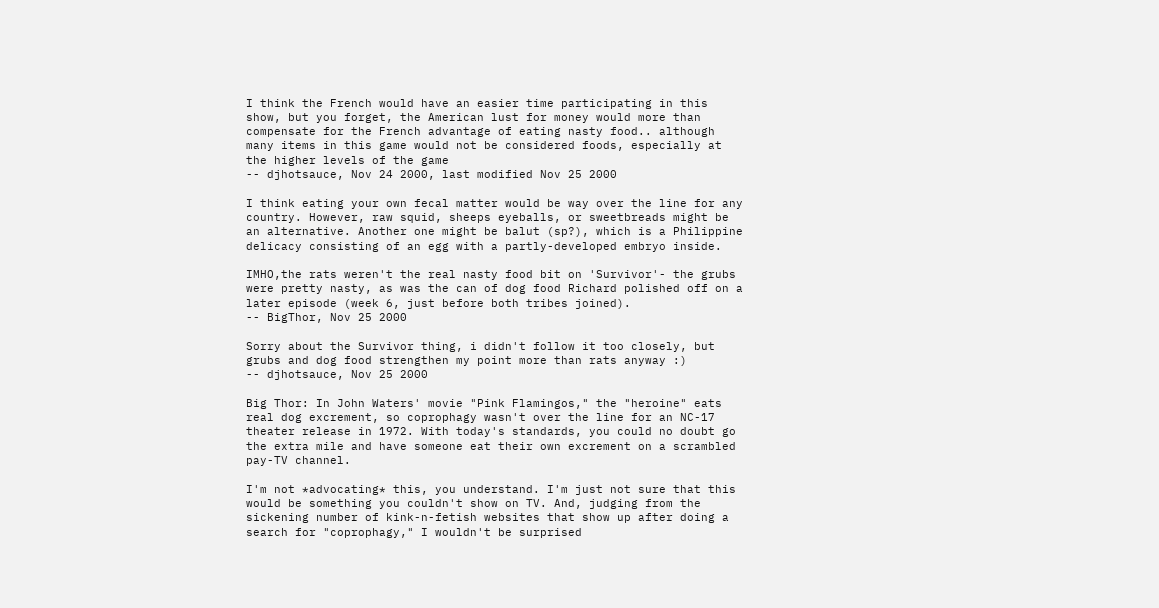I think the French would have an easier time participating in this show, but you forget, the American lust for money would more than compensate for the French advantage of eating nasty food.. although many items in this game would not be considered foods, especially at the higher levels of the game
-- djhotsauce, Nov 24 2000, last modified Nov 25 2000

I think eating your own fecal matter would be way over the line for any country. However, raw squid, sheeps eyeballs, or sweetbreads might be an alternative. Another one might be balut (sp?), which is a Philippine delicacy consisting of an egg with a partly-developed embryo inside.

IMHO,the rats weren't the real nasty food bit on 'Survivor'- the grubs were pretty nasty, as was the can of dog food Richard polished off on a later episode (week 6, just before both tribes joined).
-- BigThor, Nov 25 2000

Sorry about the Survivor thing, i didn't follow it too closely, but grubs and dog food strengthen my point more than rats anyway :)
-- djhotsauce, Nov 25 2000

Big Thor: In John Waters' movie "Pink Flamingos," the "heroine" eats real dog excrement, so coprophagy wasn't over the line for an NC-17 theater release in 1972. With today's standards, you could no doubt go the extra mile and have someone eat their own excrement on a scrambled pay-TV channel.

I'm not *advocating* this, you understand. I'm just not sure that this would be something you couldn't show on TV. And, judging from the sickening number of kink-n-fetish websites that show up after doing a search for "coprophagy," I wouldn't be surprised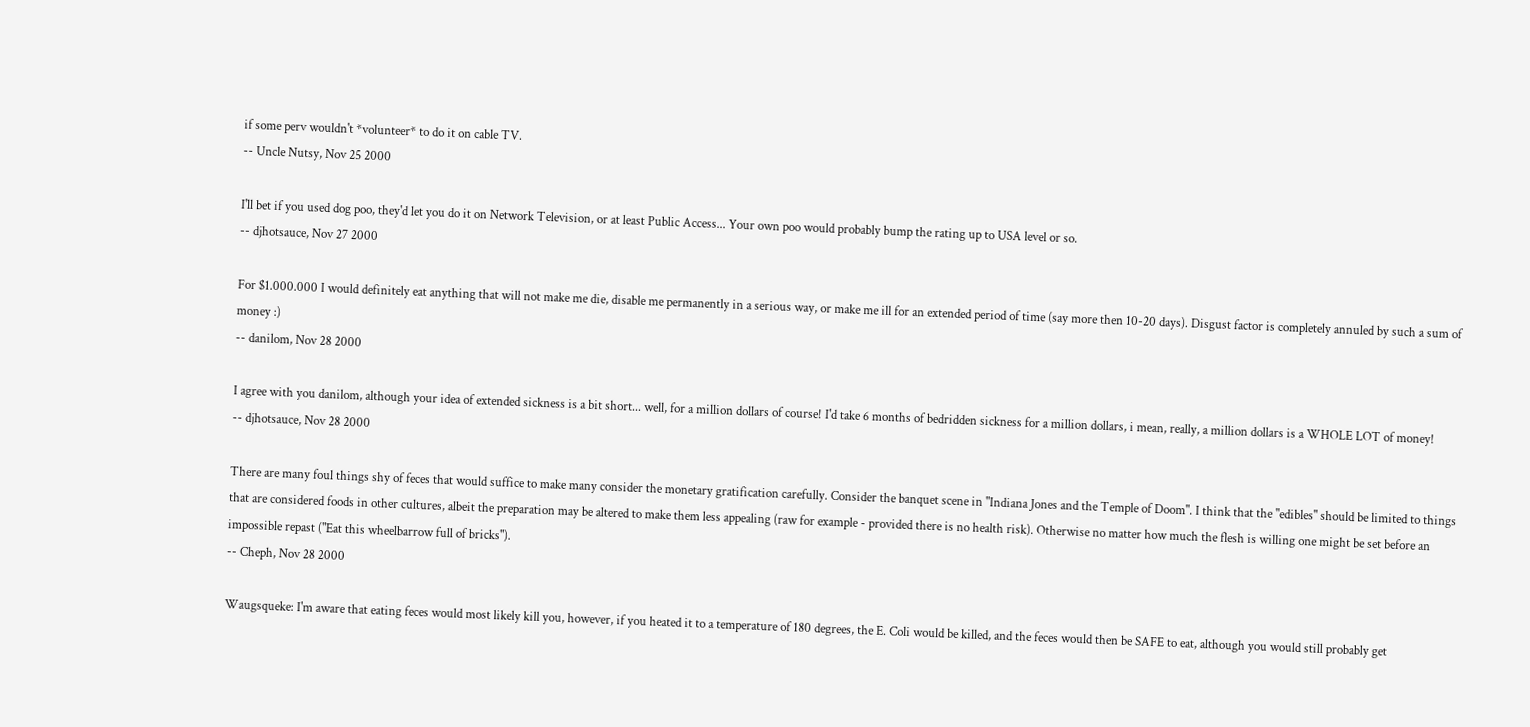if some perv wouldn't *volunteer* to do it on cable TV.
-- Uncle Nutsy, Nov 25 2000

I'll bet if you used dog poo, they'd let you do it on Network Television, or at least Public Access... Your own poo would probably bump the rating up to USA level or so.
-- djhotsauce, Nov 27 2000

For $1.000.000 I would definitely eat anything that will not make me die, disable me permanently in a serious way, or make me ill for an extended period of time (say more then 10-20 days). Disgust factor is completely annuled by such a sum of money :)
-- danilom, Nov 28 2000

I agree with you danilom, although your idea of extended sickness is a bit short... well, for a million dollars of course! I'd take 6 months of bedridden sickness for a million dollars, i mean, really, a million dollars is a WHOLE LOT of money!
-- djhotsauce, Nov 28 2000

There are many foul things shy of feces that would suffice to make many consider the monetary gratification carefully. Consider the banquet scene in "Indiana Jones and the Temple of Doom". I think that the "edibles" should be limited to things that are considered foods in other cultures, albeit the preparation may be altered to make them less appealing (raw for example - provided there is no health risk). Otherwise no matter how much the flesh is willing one might be set before an impossible repast ("Eat this wheelbarrow full of bricks").
-- Cheph, Nov 28 2000

Waugsqueke: I'm aware that eating feces would most likely kill you, however, if you heated it to a temperature of 180 degrees, the E. Coli would be killed, and the feces would then be SAFE to eat, although you would still probably get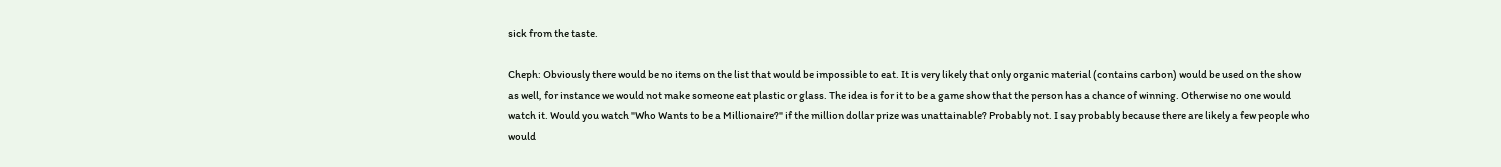sick from the taste.

Cheph: Obviously there would be no items on the list that would be impossible to eat. It is very likely that only organic material (contains carbon) would be used on the show as well, for instance we would not make someone eat plastic or glass. The idea is for it to be a game show that the person has a chance of winning. Otherwise no one would watch it. Would you watch "Who Wants to be a Millionaire?" if the million dollar prize was unattainable? Probably not. I say probably because there are likely a few people who would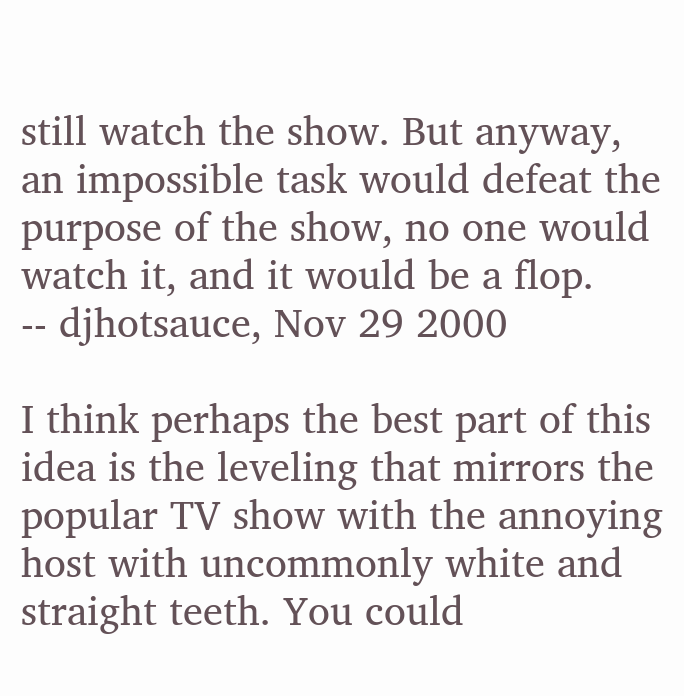still watch the show. But anyway, an impossible task would defeat the purpose of the show, no one would watch it, and it would be a flop.
-- djhotsauce, Nov 29 2000

I think perhaps the best part of this idea is the leveling that mirrors the popular TV show with the annoying host with uncommonly white and straight teeth. You could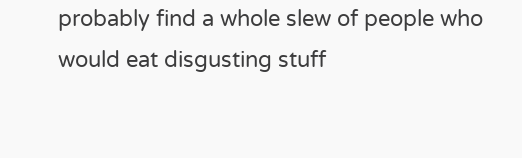probably find a whole slew of people who would eat disgusting stuff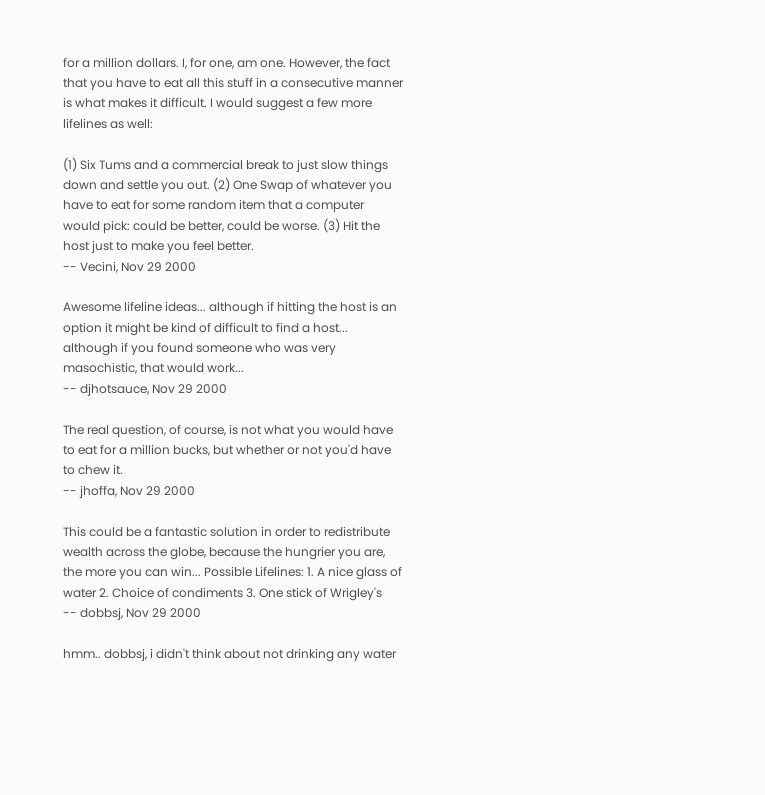for a million dollars. I, for one, am one. However, the fact that you have to eat all this stuff in a consecutive manner is what makes it difficult. I would suggest a few more lifelines as well:

(1) Six Tums and a commercial break to just slow things down and settle you out. (2) One Swap of whatever you have to eat for some random item that a computer would pick: could be better, could be worse. (3) Hit the host just to make you feel better.
-- Vecini, Nov 29 2000

Awesome lifeline ideas... although if hitting the host is an option it might be kind of difficult to find a host... although if you found someone who was very masochistic, that would work...
-- djhotsauce, Nov 29 2000

The real question, of course, is not what you would have to eat for a million bucks, but whether or not you'd have to chew it.
-- jhoffa, Nov 29 2000

This could be a fantastic solution in order to redistribute wealth across the globe, because the hungrier you are, the more you can win... Possible Lifelines: 1. A nice glass of water 2. Choice of condiments 3. One stick of Wrigley's
-- dobbsj, Nov 29 2000

hmm.. dobbsj, i didn't think about not drinking any water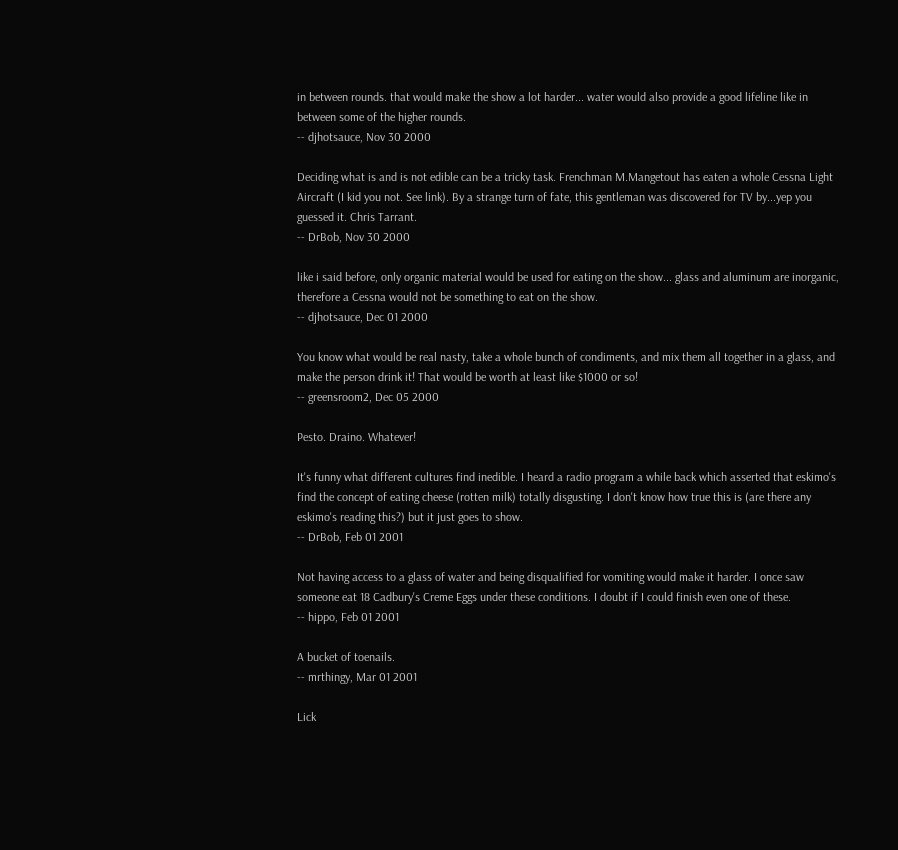in between rounds. that would make the show a lot harder... water would also provide a good lifeline like in between some of the higher rounds.
-- djhotsauce, Nov 30 2000

Deciding what is and is not edible can be a tricky task. Frenchman M.Mangetout has eaten a whole Cessna Light Aircraft (I kid you not. See link). By a strange turn of fate, this gentleman was discovered for TV by...yep you guessed it. Chris Tarrant.
-- DrBob, Nov 30 2000

like i said before, only organic material would be used for eating on the show... glass and aluminum are inorganic, therefore a Cessna would not be something to eat on the show.
-- djhotsauce, Dec 01 2000

You know what would be real nasty, take a whole bunch of condiments, and mix them all together in a glass, and make the person drink it! That would be worth at least like $1000 or so!
-- greensroom2, Dec 05 2000

Pesto. Draino. Whatever!

It's funny what different cultures find inedible. I heard a radio program a while back which asserted that eskimo's find the concept of eating cheese (rotten milk) totally disgusting. I don't know how true this is (are there any eskimo's reading this?) but it just goes to show.
-- DrBob, Feb 01 2001

Not having access to a glass of water and being disqualified for vomiting would make it harder. I once saw someone eat 18 Cadbury's Creme Eggs under these conditions. I doubt if I could finish even one of these.
-- hippo, Feb 01 2001

A bucket of toenails.
-- mrthingy, Mar 01 2001

Lick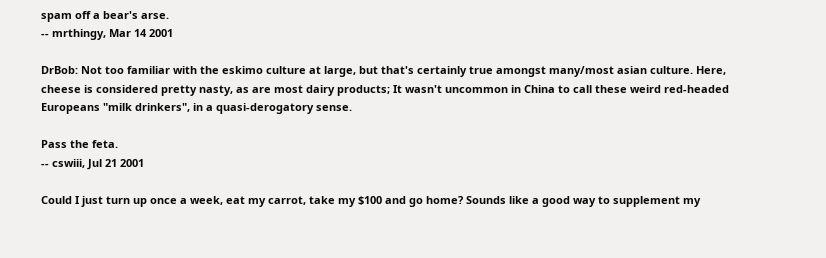spam off a bear's arse.
-- mrthingy, Mar 14 2001

DrBob: Not too familiar with the eskimo culture at large, but that's certainly true amongst many/most asian culture. Here, cheese is considered pretty nasty, as are most dairy products; It wasn't uncommon in China to call these weird red-headed Europeans "milk drinkers", in a quasi-derogatory sense.

Pass the feta.
-- cswiii, Jul 21 2001

Could I just turn up once a week, eat my carrot, take my $100 and go home? Sounds like a good way to supplement my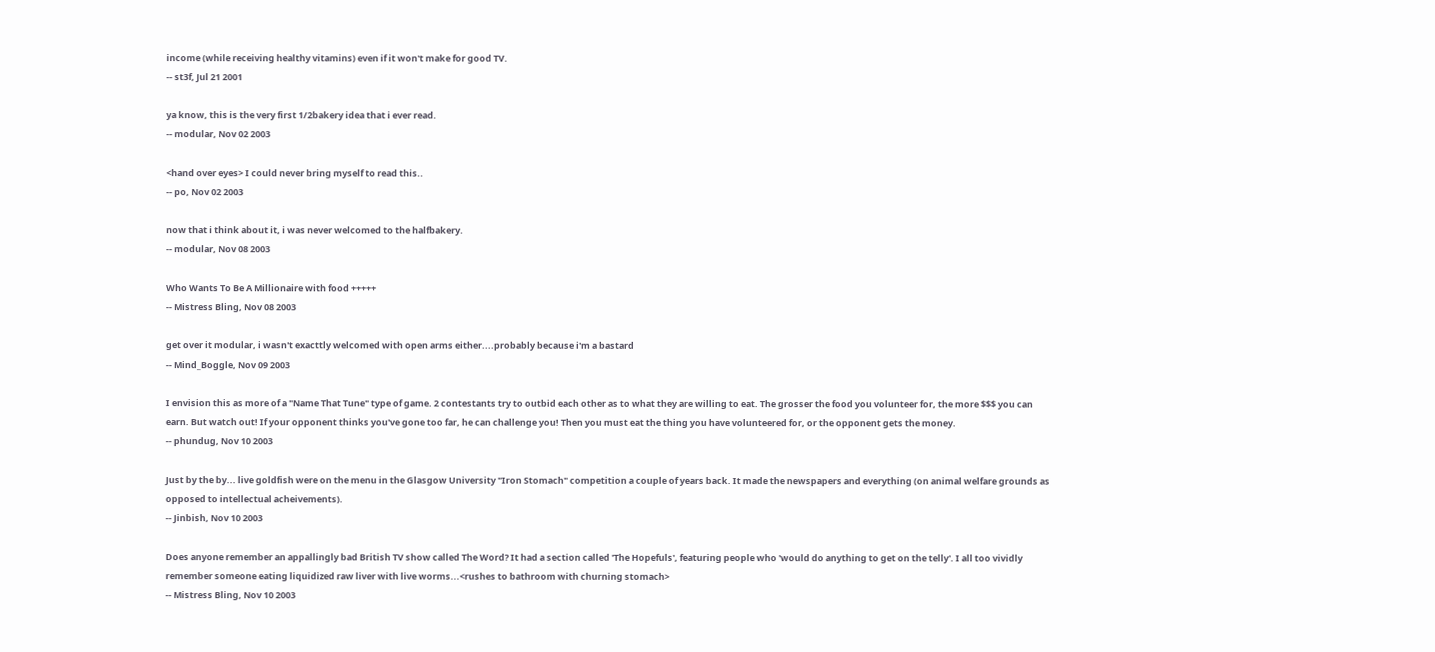income (while receiving healthy vitamins) even if it won't make for good TV.
-- st3f, Jul 21 2001

ya know, this is the very first 1/2bakery idea that i ever read.
-- modular, Nov 02 2003

<hand over eyes> I could never bring myself to read this..
-- po, Nov 02 2003

now that i think about it, i was never welcomed to the halfbakery.
-- modular, Nov 08 2003

Who Wants To Be A Millionaire with food +++++
-- Mistress Bling, Nov 08 2003

get over it modular, i wasn't exacttly welcomed with open arms either....probably because i'm a bastard
-- Mind_Boggle, Nov 09 2003

I envision this as more of a "Name That Tune" type of game. 2 contestants try to outbid each other as to what they are willing to eat. The grosser the food you volunteer for, the more $$$ you can earn. But watch out! If your opponent thinks you've gone too far, he can challenge you! Then you must eat the thing you have volunteered for, or the opponent gets the money.
-- phundug, Nov 10 2003

Just by the by... live goldfish were on the menu in the Glasgow University "Iron Stomach" competition a couple of years back. It made the newspapers and everything (on animal welfare grounds as opposed to intellectual acheivements).
-- Jinbish, Nov 10 2003

Does anyone remember an appallingly bad British TV show called The Word? It had a section called 'The Hopefuls', featuring people who 'would do anything to get on the telly'. I all too vividly remember someone eating liquidized raw liver with live worms...<rushes to bathroom with churning stomach>
-- Mistress Bling, Nov 10 2003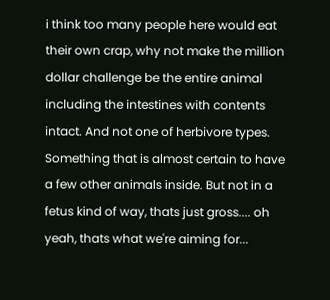i think too many people here would eat their own crap, why not make the million dollar challenge be the entire animal including the intestines with contents intact. And not one of herbivore types. Something that is almost certain to have a few other animals inside. But not in a fetus kind of way, thats just gross.... oh yeah, thats what we're aiming for...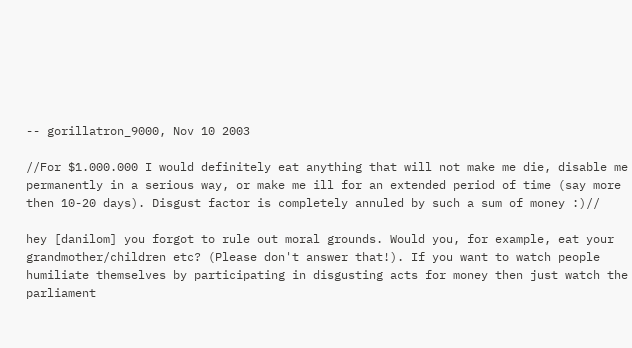-- gorillatron_9000, Nov 10 2003

//For $1.000.000 I would definitely eat anything that will not make me die, disable me permanently in a serious way, or make me ill for an extended period of time (say more then 10-20 days). Disgust factor is completely annuled by such a sum of money :)//

hey [danilom] you forgot to rule out moral grounds. Would you, for example, eat your grandmother/children etc? (Please don't answer that!). If you want to watch people humiliate themselves by participating in disgusting acts for money then just watch the parliament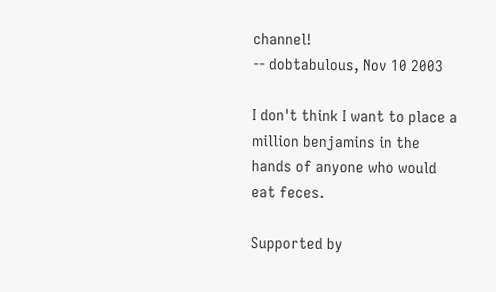channel!
-- dobtabulous, Nov 10 2003

I don't think I want to place a million benjamins in the hands of anyone who would eat feces.

Supported by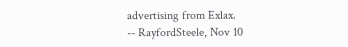advertising from Exlax.
-- RayfordSteele, Nov 10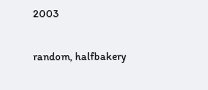2003

random, halfbakery